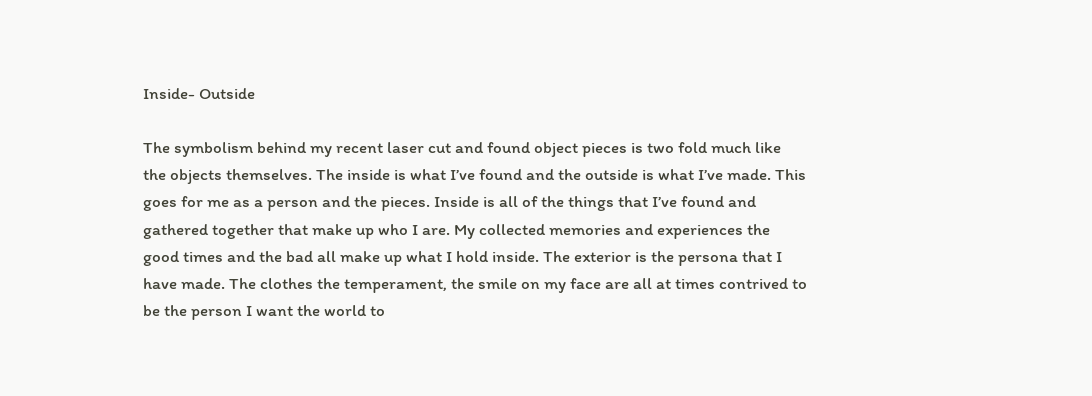Inside- Outside

The symbolism behind my recent laser cut and found object pieces is two fold much like the objects themselves. The inside is what I’ve found and the outside is what I’ve made. This goes for me as a person and the pieces. Inside is all of the things that I’ve found and gathered together that make up who I are. My collected memories and experiences the good times and the bad all make up what I hold inside. The exterior is the persona that I have made. The clothes the temperament, the smile on my face are all at times contrived to be the person I want the world to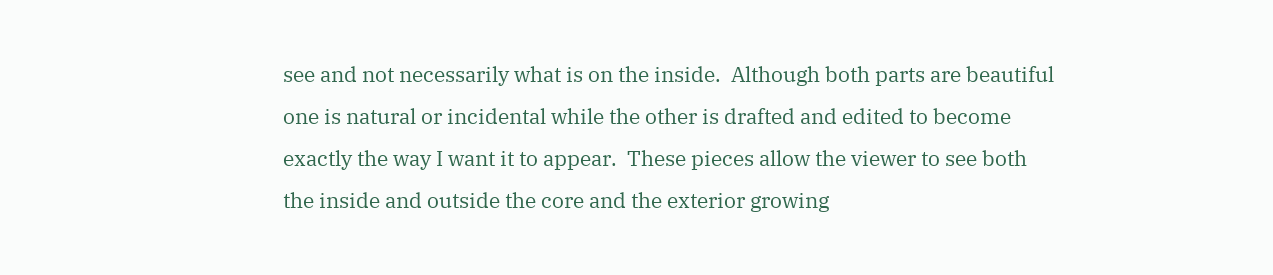see and not necessarily what is on the inside.  Although both parts are beautiful one is natural or incidental while the other is drafted and edited to become exactly the way I want it to appear.  These pieces allow the viewer to see both the inside and outside the core and the exterior growing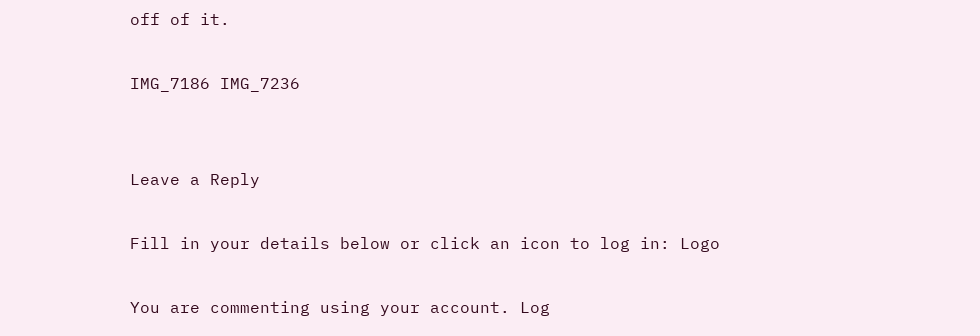off of it.

IMG_7186 IMG_7236


Leave a Reply

Fill in your details below or click an icon to log in: Logo

You are commenting using your account. Log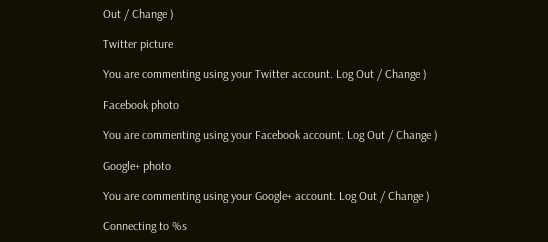Out / Change )

Twitter picture

You are commenting using your Twitter account. Log Out / Change )

Facebook photo

You are commenting using your Facebook account. Log Out / Change )

Google+ photo

You are commenting using your Google+ account. Log Out / Change )

Connecting to %s